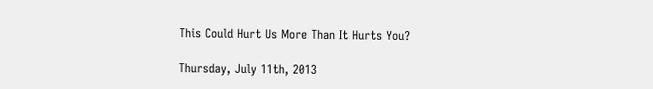This Could Hurt Us More Than It Hurts You?

Thursday, July 11th, 2013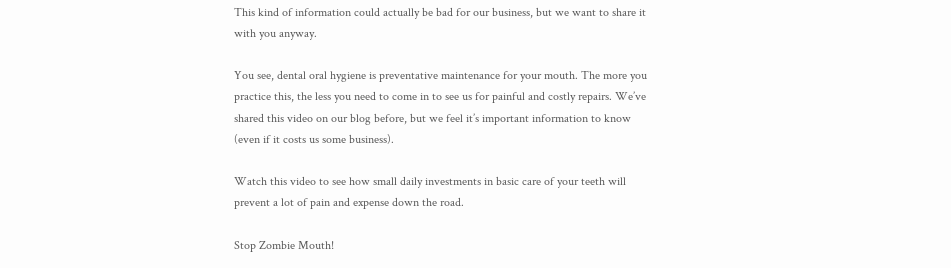This kind of information could actually be bad for our business, but we want to share it with you anyway.

You see, dental oral hygiene is preventative maintenance for your mouth. The more you practice this, the less you need to come in to see us for painful and costly repairs. We’ve shared this video on our blog before, but we feel it’s important information to know (even if it costs us some business).

Watch this video to see how small daily investments in basic care of your teeth will prevent a lot of pain and expense down the road.

Stop Zombie Mouth!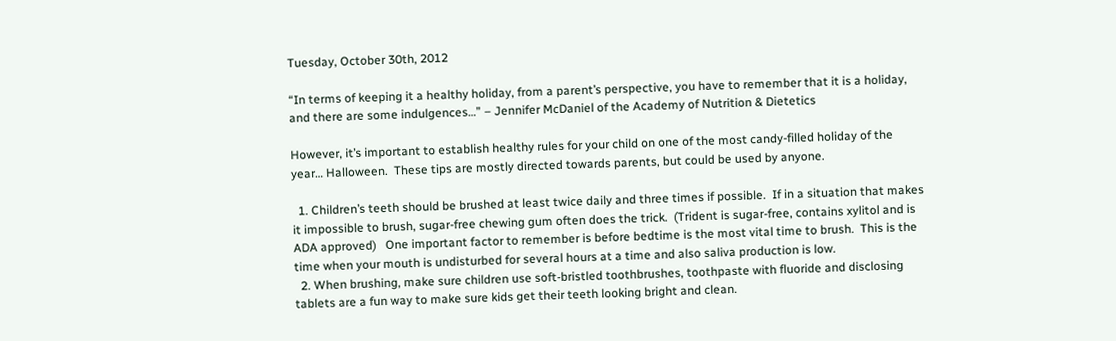Tuesday, October 30th, 2012

“In terms of keeping it a healthy holiday, from a parent’s perspective, you have to remember that it is a holiday, and there are some indulgences…” – Jennifer McDaniel of the Academy of Nutrition & Dietetics

However, it’s important to establish healthy rules for your child on one of the most candy-filled holiday of the year… Halloween.  These tips are mostly directed towards parents, but could be used by anyone.

  1. Children’s teeth should be brushed at least twice daily and three times if possible.  If in a situation that makes it impossible to brush, sugar-free chewing gum often does the trick.  (Trident is sugar-free, contains xylitol and is ADA approved)   One important factor to remember is before bedtime is the most vital time to brush.  This is the time when your mouth is undisturbed for several hours at a time and also saliva production is low.
  2. When brushing, make sure children use soft-bristled toothbrushes, toothpaste with fluoride and disclosing tablets are a fun way to make sure kids get their teeth looking bright and clean.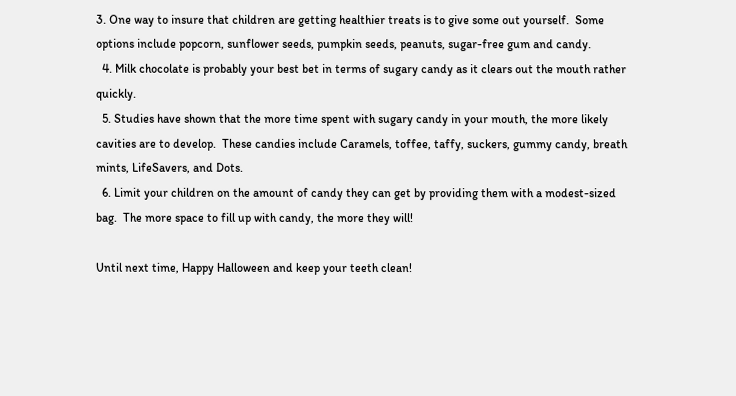3. One way to insure that children are getting healthier treats is to give some out yourself.  Some options include popcorn, sunflower seeds, pumpkin seeds, peanuts, sugar-free gum and candy.
  4. Milk chocolate is probably your best bet in terms of sugary candy as it clears out the mouth rather quickly.
  5. Studies have shown that the more time spent with sugary candy in your mouth, the more likely cavities are to develop.  These candies include Caramels, toffee, taffy, suckers, gummy candy, breath mints, LifeSavers, and Dots.
  6. Limit your children on the amount of candy they can get by providing them with a modest-sized bag.  The more space to fill up with candy, the more they will!

Until next time, Happy Halloween and keep your teeth clean!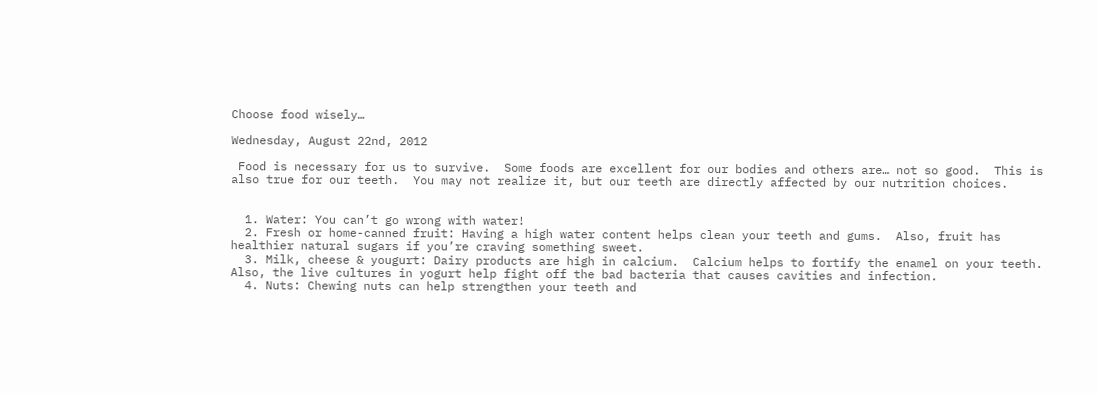Choose food wisely…

Wednesday, August 22nd, 2012

 Food is necessary for us to survive.  Some foods are excellent for our bodies and others are… not so good.  This is also true for our teeth.  You may not realize it, but our teeth are directly affected by our nutrition choices.


  1. Water: You can’t go wrong with water!
  2. Fresh or home-canned fruit: Having a high water content helps clean your teeth and gums.  Also, fruit has healthier natural sugars if you’re craving something sweet.
  3. Milk, cheese & yougurt: Dairy products are high in calcium.  Calcium helps to fortify the enamel on your teeth.  Also, the live cultures in yogurt help fight off the bad bacteria that causes cavities and infection.
  4. Nuts: Chewing nuts can help strengthen your teeth and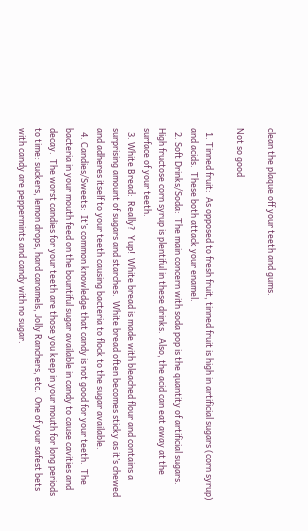clean the plaque off your teeth and gums.

Not so good

  1. Tinned fruit:  As opposed to fresh fruit, tinned fruit is high in artificial sugars (corn syrup) and acids.  These both attack your enamel.
  2. Soft Drinks/Soda:  The main concern with soda pop is the quantity of artificial sugars.  High fructose corn syrup is plentiful in these drinks.  Also, the acid can eat away at the surface of your teeth.
  3. White Bread:  Really?  Yup!  White bread is made with bleached flour and contains a surprising amount of sugars and starches.  White bread often becomes sticky as it’s chewed and adheres itself to your teeth causing bacteria to flock to the sugar available.
  4. Candies/Sweets:  It’s common knowledge that candy is not good for your teeth.  The bacteria in your mouth feed on the bountiful sugar available in candy to cause cavities and decay.  The worst candies for your teeth are those you keep in your mouth for long periods to time: suckers, lemon drops, hard caramels, Jolly Ranchers, etc.  One of your safest bets with candy are peppermints and candy with no sugar.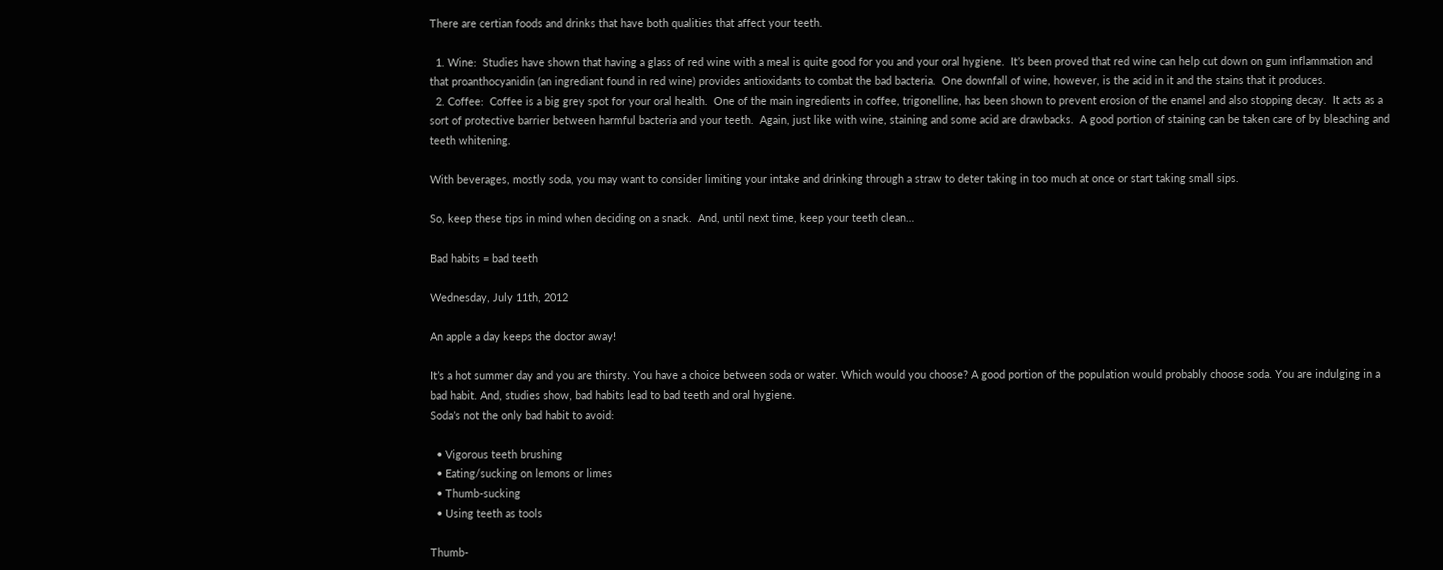There are certian foods and drinks that have both qualities that affect your teeth.

  1. Wine:  Studies have shown that having a glass of red wine with a meal is quite good for you and your oral hygiene.  It’s been proved that red wine can help cut down on gum inflammation and that proanthocyanidin (an ingrediant found in red wine) provides antioxidants to combat the bad bacteria.  One downfall of wine, however, is the acid in it and the stains that it produces.
  2. Coffee:  Coffee is a big grey spot for your oral health.  One of the main ingredients in coffee, trigonelline, has been shown to prevent erosion of the enamel and also stopping decay.  It acts as a sort of protective barrier between harmful bacteria and your teeth.  Again, just like with wine, staining and some acid are drawbacks.  A good portion of staining can be taken care of by bleaching and teeth whitening.

With beverages, mostly soda, you may want to consider limiting your intake and drinking through a straw to deter taking in too much at once or start taking small sips.

So, keep these tips in mind when deciding on a snack.  And, until next time, keep your teeth clean…

Bad habits = bad teeth

Wednesday, July 11th, 2012

An apple a day keeps the doctor away!

It’s a hot summer day and you are thirsty. You have a choice between soda or water. Which would you choose? A good portion of the population would probably choose soda. You are indulging in a bad habit. And, studies show, bad habits lead to bad teeth and oral hygiene.
Soda’s not the only bad habit to avoid:

  • Vigorous teeth brushing
  • Eating/sucking on lemons or limes
  • Thumb-sucking
  • Using teeth as tools

Thumb-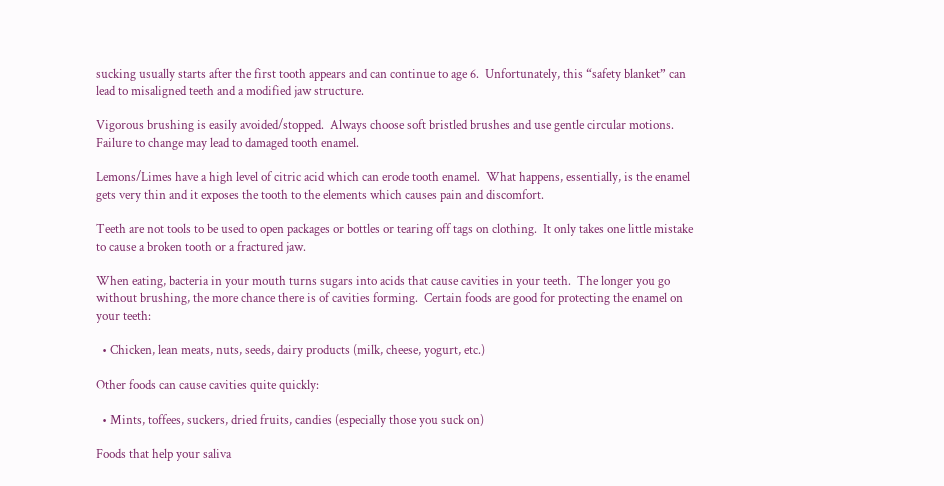sucking usually starts after the first tooth appears and can continue to age 6.  Unfortunately, this “safety blanket” can lead to misaligned teeth and a modified jaw structure.

Vigorous brushing is easily avoided/stopped.  Always choose soft bristled brushes and use gentle circular motions.  Failure to change may lead to damaged tooth enamel.

Lemons/Limes have a high level of citric acid which can erode tooth enamel.  What happens, essentially, is the enamel gets very thin and it exposes the tooth to the elements which causes pain and discomfort.

Teeth are not tools to be used to open packages or bottles or tearing off tags on clothing.  It only takes one little mistake to cause a broken tooth or a fractured jaw.

When eating, bacteria in your mouth turns sugars into acids that cause cavities in your teeth.  The longer you go without brushing, the more chance there is of cavities forming.  Certain foods are good for protecting the enamel on your teeth:

  • Chicken, lean meats, nuts, seeds, dairy products (milk, cheese, yogurt, etc.)

Other foods can cause cavities quite quickly:

  • Mints, toffees, suckers, dried fruits, candies (especially those you suck on)

Foods that help your saliva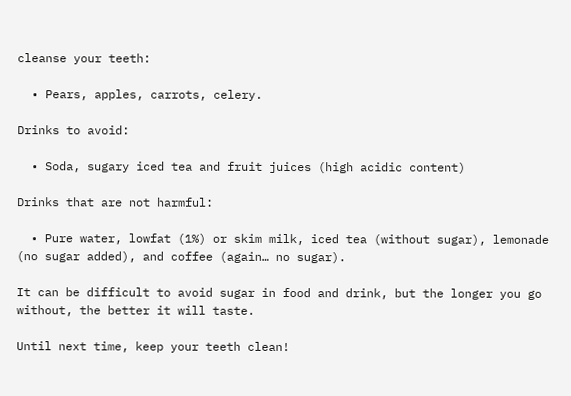cleanse your teeth:

  • Pears, apples, carrots, celery.

Drinks to avoid:

  • Soda, sugary iced tea and fruit juices (high acidic content)

Drinks that are not harmful:

  • Pure water, lowfat (1%) or skim milk, iced tea (without sugar), lemonade (no sugar added), and coffee (again… no sugar).

It can be difficult to avoid sugar in food and drink, but the longer you go without, the better it will taste.

Until next time, keep your teeth clean!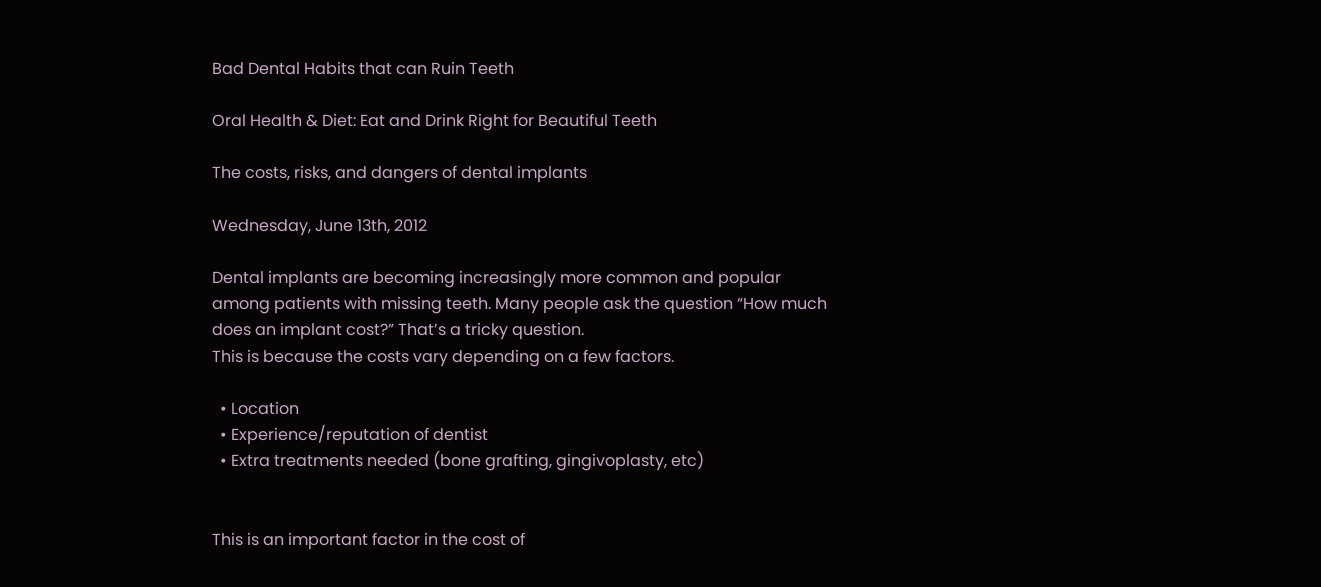Bad Dental Habits that can Ruin Teeth

Oral Health & Diet: Eat and Drink Right for Beautiful Teeth

The costs, risks, and dangers of dental implants

Wednesday, June 13th, 2012

Dental implants are becoming increasingly more common and popular among patients with missing teeth. Many people ask the question “How much does an implant cost?” That’s a tricky question.
This is because the costs vary depending on a few factors.

  • Location
  • Experience/reputation of dentist
  • Extra treatments needed (bone grafting, gingivoplasty, etc)


This is an important factor in the cost of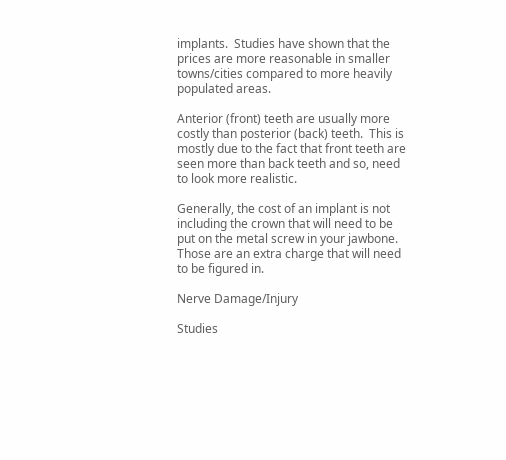implants.  Studies have shown that the prices are more reasonable in smaller towns/cities compared to more heavily populated areas.

Anterior (front) teeth are usually more costly than posterior (back) teeth.  This is mostly due to the fact that front teeth are seen more than back teeth and so, need to look more realistic.

Generally, the cost of an implant is not including the crown that will need to be put on the metal screw in your jawbone.  Those are an extra charge that will need to be figured in.

Nerve Damage/Injury

Studies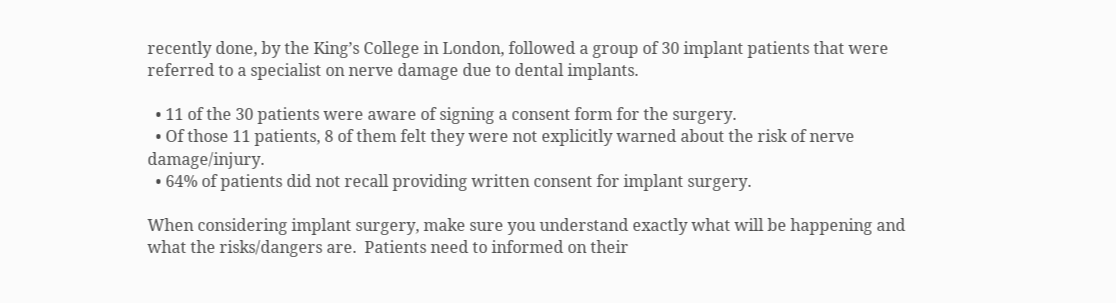recently done, by the King’s College in London, followed a group of 30 implant patients that were referred to a specialist on nerve damage due to dental implants.

  • 11 of the 30 patients were aware of signing a consent form for the surgery.
  • Of those 11 patients, 8 of them felt they were not explicitly warned about the risk of nerve damage/injury.
  • 64% of patients did not recall providing written consent for implant surgery.

When considering implant surgery, make sure you understand exactly what will be happening and what the risks/dangers are.  Patients need to informed on their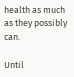health as much as they possibly can.

Until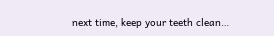next time, keep your teeth clean…